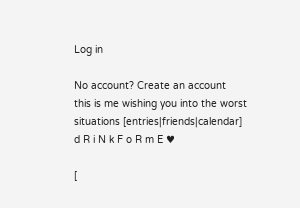Log in

No account? Create an account
this is me wishing you into the worst situations [entries|friends|calendar]
d R i N k F o R m E ♥

[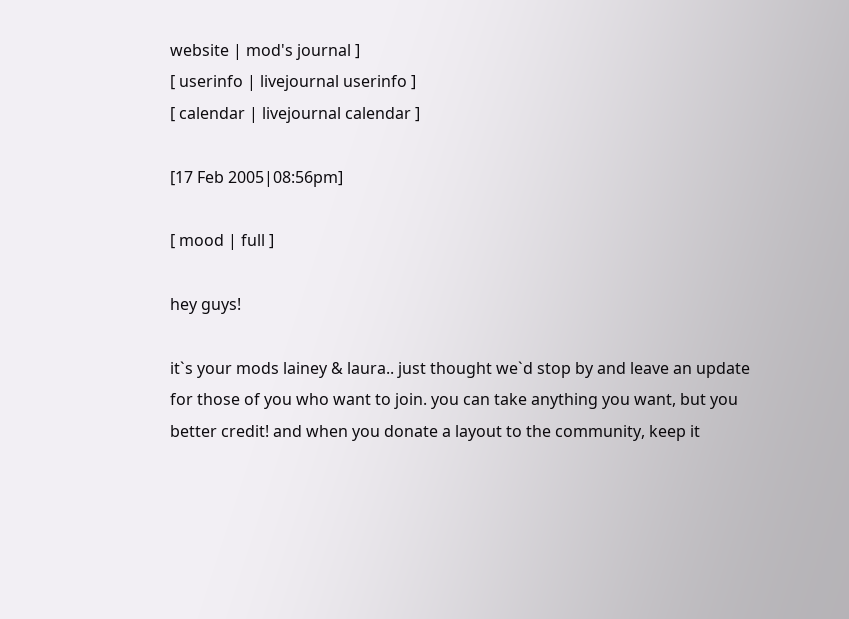website | mod's journal ]
[ userinfo | livejournal userinfo ]
[ calendar | livejournal calendar ]

[17 Feb 2005|08:56pm]

[ mood | full ]

hey guys!

it`s your mods lainey & laura.. just thought we`d stop by and leave an update for those of you who want to join. you can take anything you want, but you better credit! and when you donate a layout to the community, keep it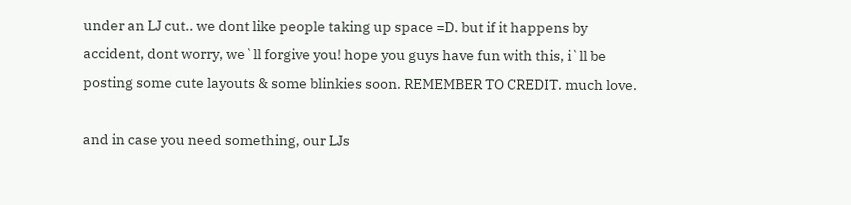under an LJ cut.. we dont like people taking up space =D. but if it happens by accident, dont worry, we`ll forgive you! hope you guys have fun with this, i`ll be posting some cute layouts & some blinkies soon. REMEMBER TO CREDIT. much love.

and in case you need something, our LJs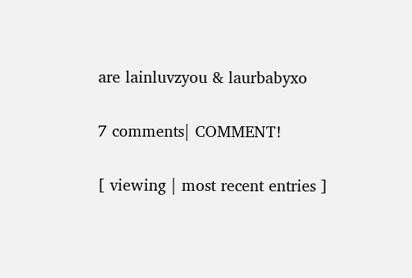are lainluvzyou & laurbabyxo

7 comments| COMMENT!

[ viewing | most recent entries ]